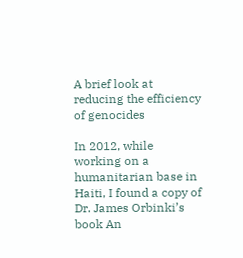A brief look at reducing the efficiency of genocides

In 2012, while working on a humanitarian base in Haiti, I found a copy of Dr. James Orbinki’s book An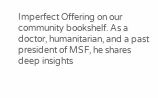Imperfect Offering on our community bookshelf. As a doctor, humanitarian, and a past president of MSF, he shares deep insights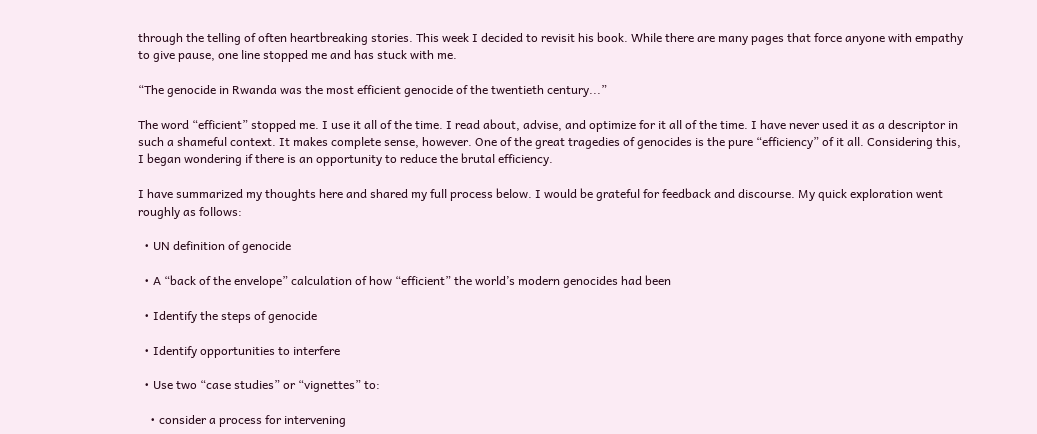through the telling of often heartbreaking stories. This week I decided to revisit his book. While there are many pages that force anyone with empathy to give pause, one line stopped me and has stuck with me.

“The genocide in Rwanda was the most efficient genocide of the twentieth century...”

The word “efficient” stopped me. I use it all of the time. I read about, advise, and optimize for it all of the time. I have never used it as a descriptor in such a shameful context. It makes complete sense, however. One of the great tragedies of genocides is the pure “efficiency” of it all. Considering this, I began wondering if there is an opportunity to reduce the brutal efficiency.

I have summarized my thoughts here and shared my full process below. I would be grateful for feedback and discourse. My quick exploration went roughly as follows:

  • UN definition of genocide

  • A “back of the envelope” calculation of how “efficient” the world’s modern genocides had been

  • Identify the steps of genocide

  • Identify opportunities to interfere

  • Use two “case studies” or “vignettes” to:

    • consider a process for intervening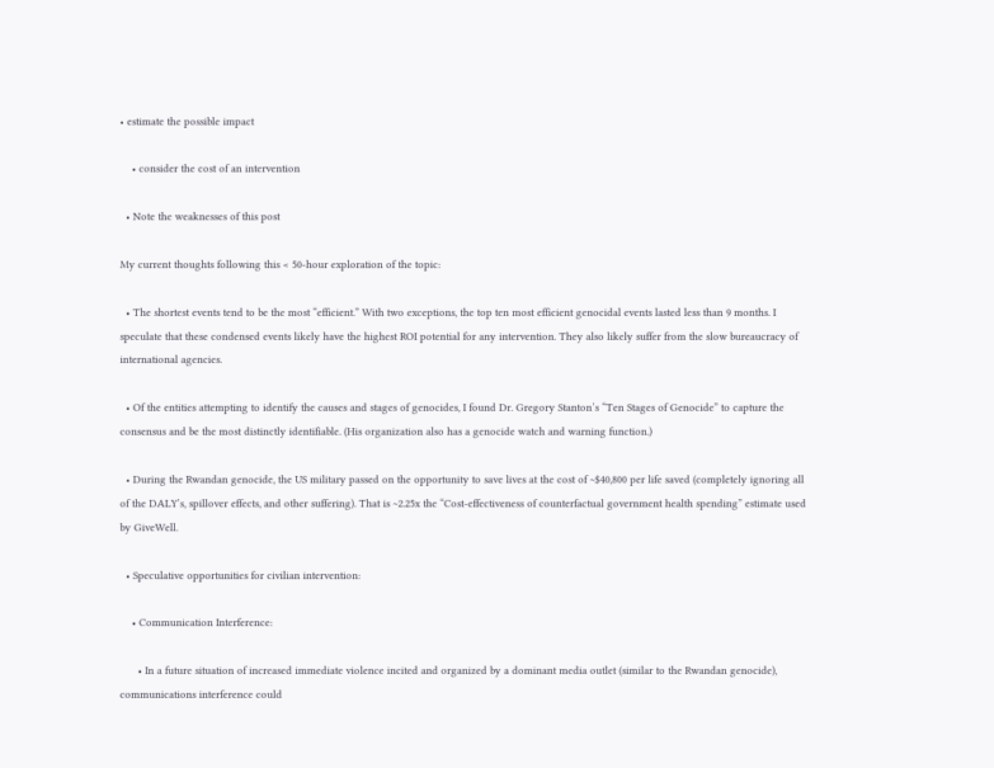• estimate the possible impact

    • consider the cost of an intervention

  • Note the weaknesses of this post

My current thoughts following this < 50-hour exploration of the topic:

  • The shortest events tend to be the most “efficient.” With two exceptions, the top ten most efficient genocidal events lasted less than 9 months. I speculate that these condensed events likely have the highest ROI potential for any intervention. They also likely suffer from the slow bureaucracy of international agencies.

  • Of the entities attempting to identify the causes and stages of genocides, I found Dr. Gregory Stanton’s “Ten Stages of Genocide” to capture the consensus and be the most distinctly identifiable. (His organization also has a genocide watch and warning function.)

  • During the Rwandan genocide, the US military passed on the opportunity to save lives at the cost of ~$40,800 per life saved (completely ignoring all of the DALY’s, spillover effects, and other suffering). That is ~2.25x the “Cost-effectiveness of counterfactual government health spending” estimate used by GiveWell.

  • Speculative opportunities for civilian intervention:

    • Communication Interference:

      • In a future situation of increased immediate violence incited and organized by a dominant media outlet (similar to the Rwandan genocide), communications interference could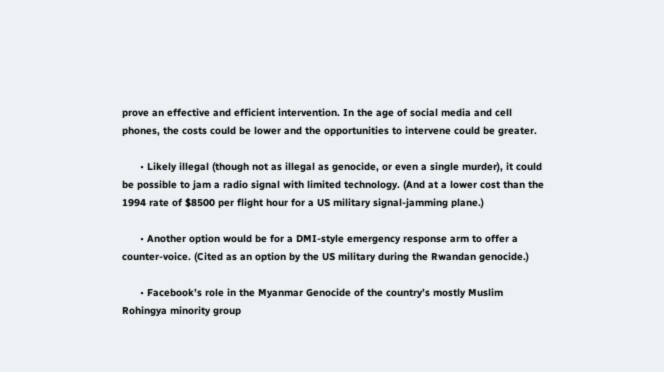prove an effective and efficient intervention. In the age of social media and cell phones, the costs could be lower and the opportunities to intervene could be greater.

      • Likely illegal (though not as illegal as genocide, or even a single murder), it could be possible to jam a radio signal with limited technology. (And at a lower cost than the 1994 rate of $8500 per flight hour for a US military signal-jamming plane.)

      • Another option would be for a DMI-style emergency response arm to offer a counter-voice. (Cited as an option by the US military during the Rwandan genocide.)

      • Facebook’s role in the Myanmar Genocide of the country’s mostly Muslim Rohingya minority group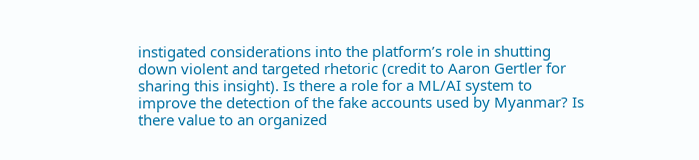instigated considerations into the platform’s role in shutting down violent and targeted rhetoric (credit to Aaron Gertler for sharing this insight). Is there a role for a ML/AI system to improve the detection of the fake accounts used by Myanmar? Is there value to an organized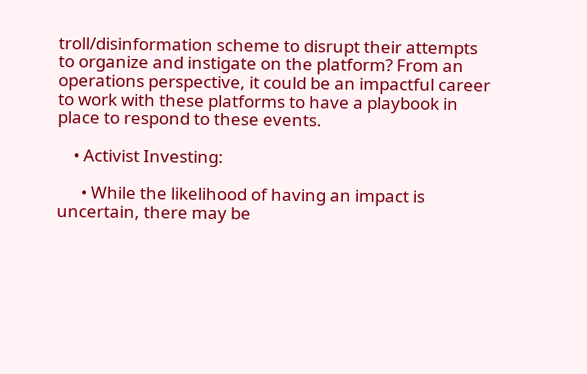troll/disinformation scheme to disrupt their attempts to organize and instigate on the platform? From an operations perspective, it could be an impactful career to work with these platforms to have a playbook in place to respond to these events.

    • Activist Investing:

      • While the likelihood of having an impact is uncertain, there may be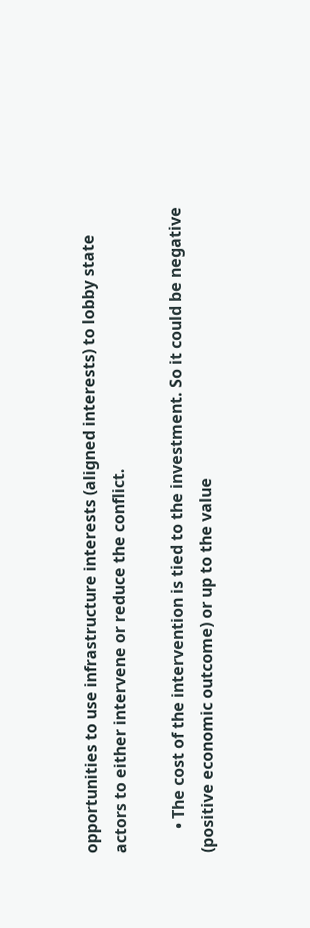opportunities to use infrastructure interests (aligned interests) to lobby state actors to either intervene or reduce the conflict.

      • The cost of the intervention is tied to the investment. So it could be negative (positive economic outcome) or up to the value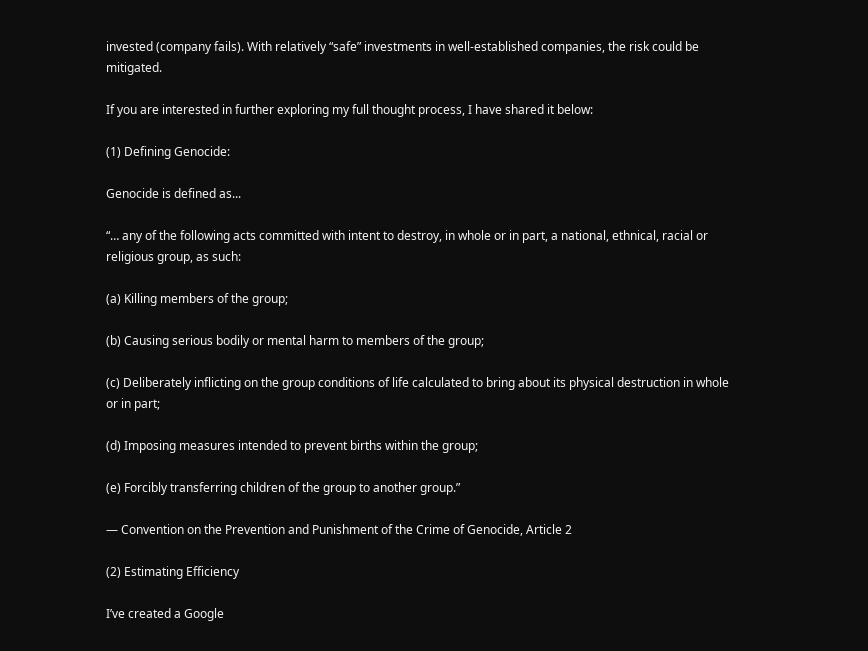invested (company fails). With relatively “safe” investments in well-established companies, the risk could be mitigated.

If you are interested in further exploring my full thought process, I have shared it below:

(1) Defining Genocide:

Genocide is defined as...

“… any of the following acts committed with intent to destroy, in whole or in part, a national, ethnical, racial or religious group, as such:

(a) Killing members of the group;

(b) Causing serious bodily or mental harm to members of the group;

(c) Deliberately inflicting on the group conditions of life calculated to bring about its physical destruction in whole or in part;

(d) Imposing measures intended to prevent births within the group;

(e) Forcibly transferring children of the group to another group.”

— Convention on the Prevention and Punishment of the Crime of Genocide, Article 2

(2) Estimating Efficiency

I’ve created a Google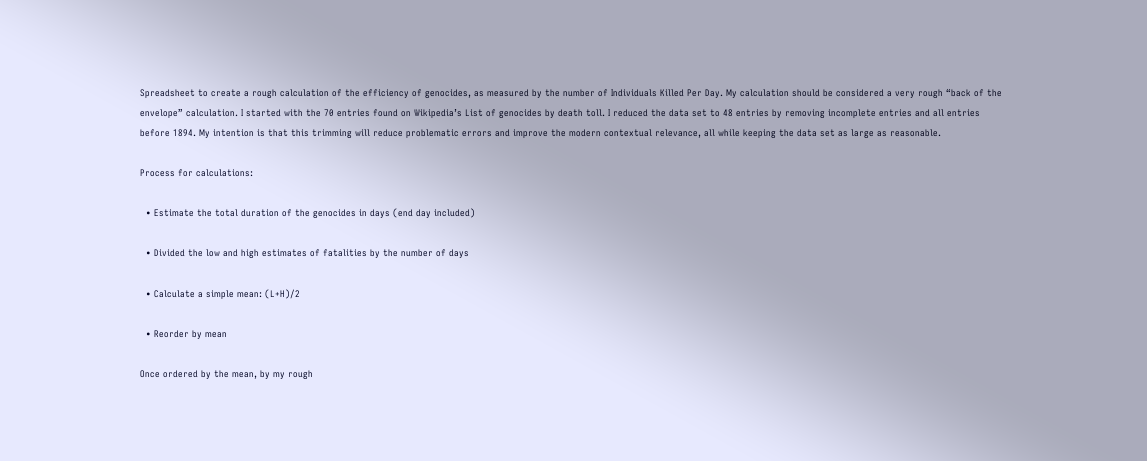Spreadsheet to create a rough calculation of the efficiency of genocides, as measured by the number of Individuals Killed Per Day. My calculation should be considered a very rough “back of the envelope” calculation. I started with the 70 entries found on Wikipedia’s List of genocides by death toll. I reduced the data set to 48 entries by removing incomplete entries and all entries before 1894. My intention is that this trimming will reduce problematic errors and improve the modern contextual relevance, all while keeping the data set as large as reasonable.

Process for calculations:

  • Estimate the total duration of the genocides in days (end day included)

  • Divided the low and high estimates of fatalities by the number of days

  • Calculate a simple mean: (L+H)/2

  • Reorder by mean

Once ordered by the mean, by my rough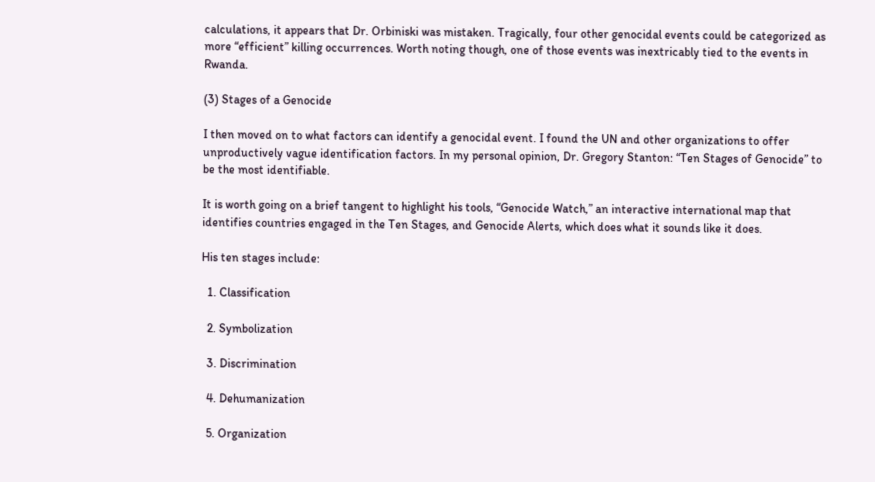calculations, it appears that Dr. Orbiniski was mistaken. Tragically, four other genocidal events could be categorized as more “efficient” killing occurrences. Worth noting though, one of those events was inextricably tied to the events in Rwanda.

(3) Stages of a Genocide

I then moved on to what factors can identify a genocidal event. I found the UN and other organizations to offer unproductively vague identification factors. In my personal opinion, Dr. Gregory Stanton: “Ten Stages of Genocide” to be the most identifiable.

It is worth going on a brief tangent to highlight his tools, “Genocide Watch,” an interactive international map that identifies countries engaged in the Ten Stages, and Genocide Alerts, which does what it sounds like it does.

His ten stages include:

  1. Classification

  2. Symbolization

  3. Discrimination

  4. Dehumanization

  5. Organization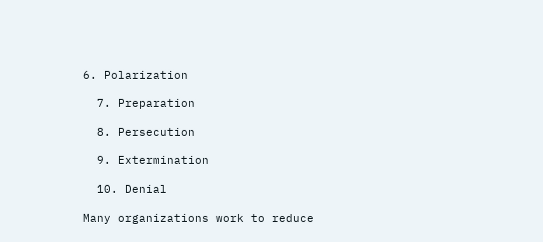6. Polarization

  7. Preparation

  8. Persecution

  9. Extermination

  10. Denial

Many organizations work to reduce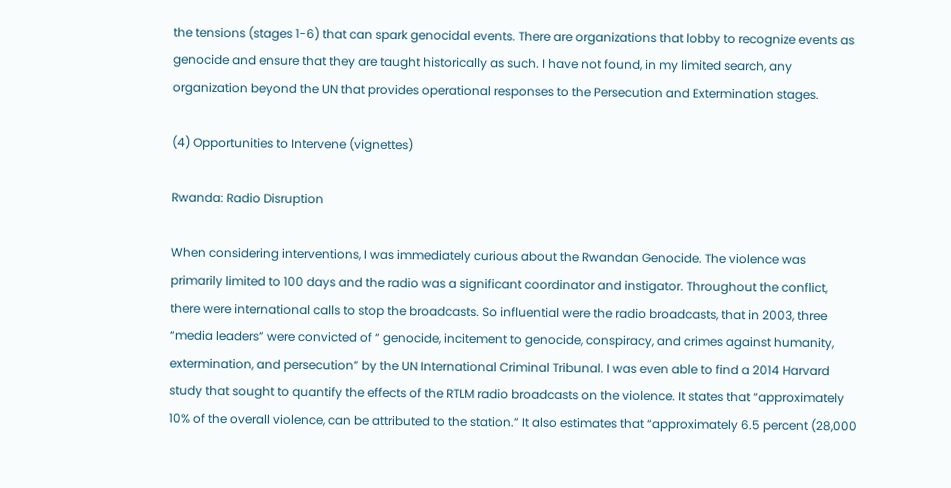the tensions (stages 1-6) that can spark genocidal events. There are organizations that lobby to recognize events as genocide and ensure that they are taught historically as such. I have not found, in my limited search, any organization beyond the UN that provides operational responses to the Persecution and Extermination stages.

(4) Opportunities to Intervene (vignettes)

Rwanda: Radio Disruption

When considering interventions, I was immediately curious about the Rwandan Genocide. The violence was primarily limited to 100 days and the radio was a significant coordinator and instigator. Throughout the conflict, there were international calls to stop the broadcasts. So influential were the radio broadcasts, that in 2003, three “media leaders” were convicted of “ genocide, incitement to genocide, conspiracy, and crimes against humanity, extermination, and persecution” by the UN International Criminal Tribunal. I was even able to find a 2014 Harvard study that sought to quantify the effects of the RTLM radio broadcasts on the violence. It states that “approximately 10% of the overall violence, can be attributed to the station.” It also estimates that “approximately 6.5 percent (28,000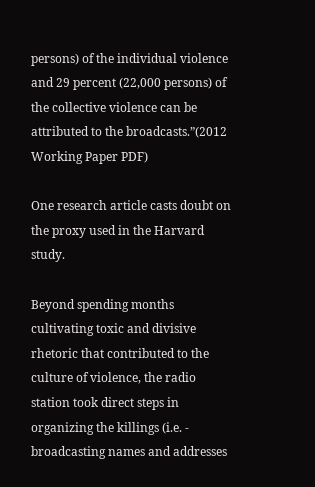persons) of the individual violence and 29 percent (22,000 persons) of the collective violence can be attributed to the broadcasts.”(2012 Working Paper PDF)

One research article casts doubt on the proxy used in the Harvard study.

Beyond spending months cultivating toxic and divisive rhetoric that contributed to the culture of violence, the radio station took direct steps in organizing the killings (i.e. - broadcasting names and addresses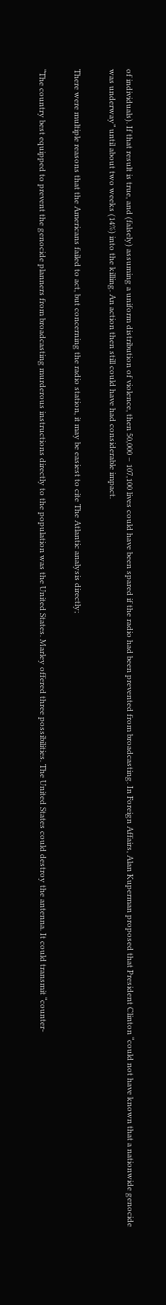of individuals). If that result is true, and (falsely) assuming a uniform distribution of violence, then 50,000 − 107,100 lives could have been spared if the radio had been prevented from broadcasting. In Foreign Affairs, Alan Kuperman proposed that President Clinton “could not have known that a nationwide genocide was underway” until about two weeks (14%) into the killing. An action then still could have had considerable impact.

There were multiple reasons that the Americans failed to act, but concerning the radio station, it may be easiest to cite The Atlantic analysis directly;

“The country best equipped to prevent the genocide planners from broadcasting murderous instructions directly to the population was the United States. Marley offered three possibilities. The United States could destroy the antenna. It could transmit “counter-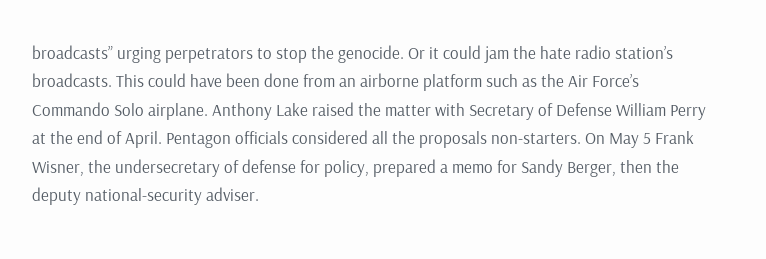broadcasts” urging perpetrators to stop the genocide. Or it could jam the hate radio station’s broadcasts. This could have been done from an airborne platform such as the Air Force’s Commando Solo airplane. Anthony Lake raised the matter with Secretary of Defense William Perry at the end of April. Pentagon officials considered all the proposals non-starters. On May 5 Frank Wisner, the undersecretary of defense for policy, prepared a memo for Sandy Berger, then the deputy national-security adviser.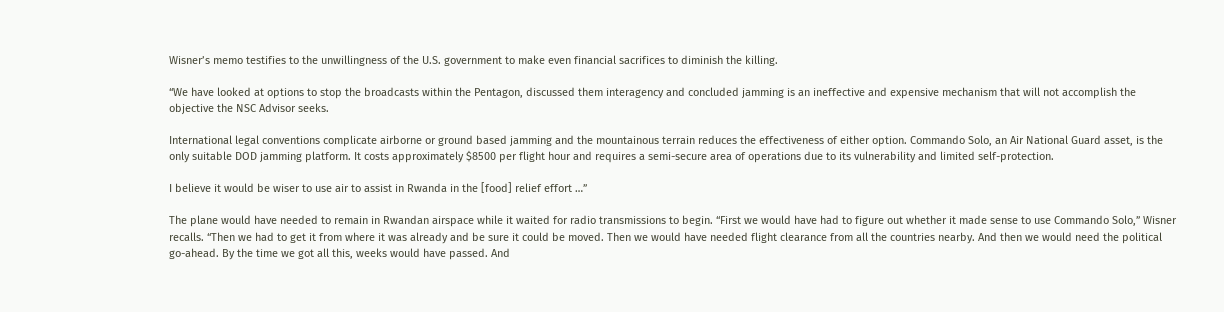Wisner’s memo testifies to the unwillingness of the U.S. government to make even financial sacrifices to diminish the killing.

“We have looked at options to stop the broadcasts within the Pentagon, discussed them interagency and concluded jamming is an ineffective and expensive mechanism that will not accomplish the objective the NSC Advisor seeks.

International legal conventions complicate airborne or ground based jamming and the mountainous terrain reduces the effectiveness of either option. Commando Solo, an Air National Guard asset, is the only suitable DOD jamming platform. It costs approximately $8500 per flight hour and requires a semi-secure area of operations due to its vulnerability and limited self-protection.

I believe it would be wiser to use air to assist in Rwanda in the [food] relief effort …”

The plane would have needed to remain in Rwandan airspace while it waited for radio transmissions to begin. “First we would have had to figure out whether it made sense to use Commando Solo,” Wisner recalls. “Then we had to get it from where it was already and be sure it could be moved. Then we would have needed flight clearance from all the countries nearby. And then we would need the political go-ahead. By the time we got all this, weeks would have passed. And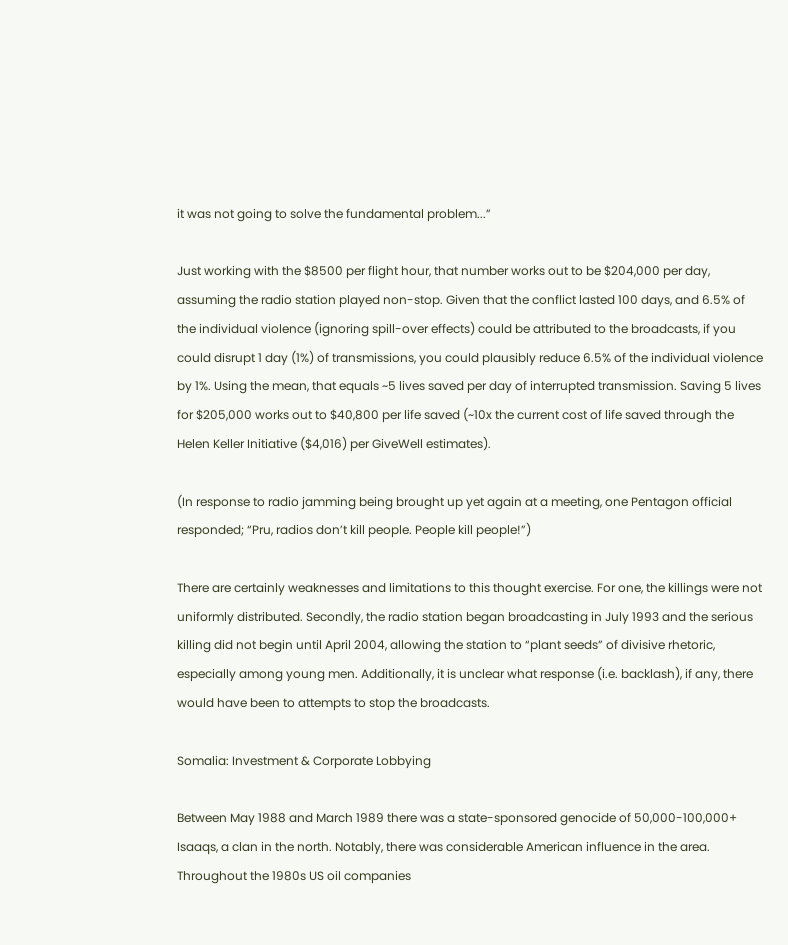it was not going to solve the fundamental problem...”

Just working with the $8500 per flight hour, that number works out to be $204,000 per day, assuming the radio station played non-stop. Given that the conflict lasted 100 days, and 6.5% of the individual violence (ignoring spill-over effects) could be attributed to the broadcasts, if you could disrupt 1 day (1%) of transmissions, you could plausibly reduce 6.5% of the individual violence by 1%. Using the mean, that equals ~5 lives saved per day of interrupted transmission. Saving 5 lives for $205,000 works out to $40,800 per life saved (~10x the current cost of life saved through the Helen Keller Initiative ($4,016) per GiveWell estimates).

(In response to radio jamming being brought up yet again at a meeting, one Pentagon official responded; “Pru, radios don’t kill people. People kill people!”)

There are certainly weaknesses and limitations to this thought exercise. For one, the killings were not uniformly distributed. Secondly, the radio station began broadcasting in July 1993 and the serious killing did not begin until April 2004, allowing the station to “plant seeds” of divisive rhetoric, especially among young men. Additionally, it is unclear what response (i.e. backlash), if any, there would have been to attempts to stop the broadcasts.

Somalia: Investment & Corporate Lobbying

Between May 1988 and March 1989 there was a state-sponsored genocide of 50,000-100,000+ Isaaqs, a clan in the north. Notably, there was considerable American influence in the area. Throughout the 1980s US oil companies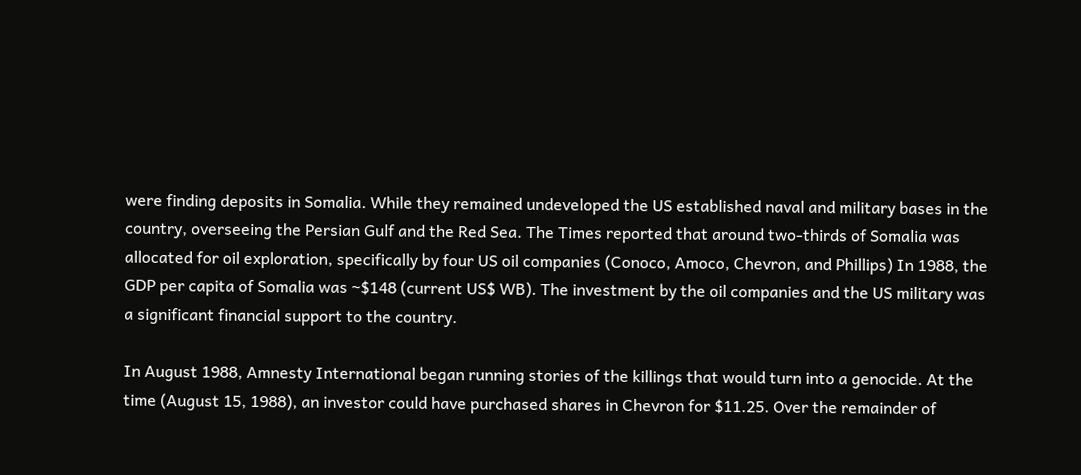were finding deposits in Somalia. While they remained undeveloped the US established naval and military bases in the country, overseeing the Persian Gulf and the Red Sea. The Times reported that around two-thirds of Somalia was allocated for oil exploration, specifically by four US oil companies (Conoco, Amoco, Chevron, and Phillips) In 1988, the GDP per capita of Somalia was ~$148 (current US$ WB). The investment by the oil companies and the US military was a significant financial support to the country.

In August 1988, Amnesty International began running stories of the killings that would turn into a genocide. At the time (August 15, 1988), an investor could have purchased shares in Chevron for $11.25. Over the remainder of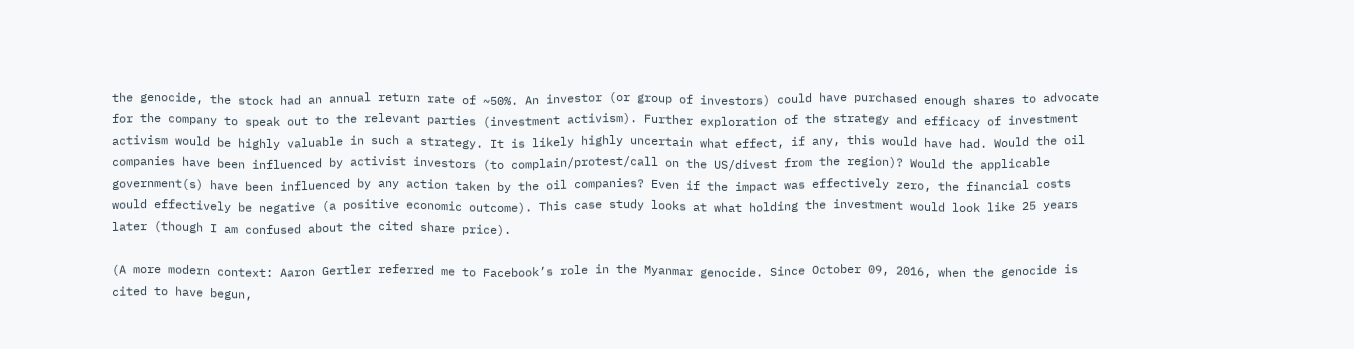the genocide, the stock had an annual return rate of ~50%. An investor (or group of investors) could have purchased enough shares to advocate for the company to speak out to the relevant parties (investment activism). Further exploration of the strategy and efficacy of investment activism would be highly valuable in such a strategy. It is likely highly uncertain what effect, if any, this would have had. Would the oil companies have been influenced by activist investors (to complain/protest/call on the US/divest from the region)? Would the applicable government(s) have been influenced by any action taken by the oil companies? Even if the impact was effectively zero, the financial costs would effectively be negative (a positive economic outcome). This case study looks at what holding the investment would look like 25 years later (though I am confused about the cited share price).

(A more modern context: Aaron Gertler referred me to Facebook’s role in the Myanmar genocide. Since October 09, 2016, when the genocide is cited to have begun,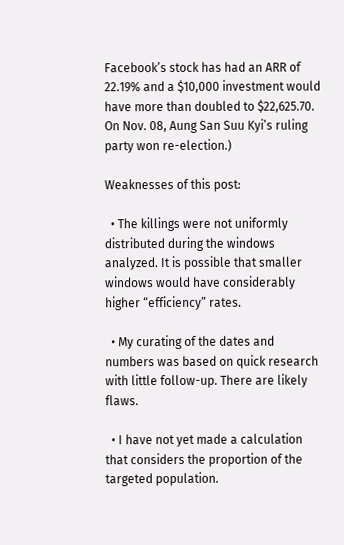Facebook’s stock has had an ARR of 22.19% and a $10,000 investment would have more than doubled to $22,625.70. On Nov. 08, Aung San Suu Kyi’s ruling party won re-election.)

Weaknesses of this post:

  • The killings were not uniformly distributed during the windows analyzed. It is possible that smaller windows would have considerably higher “efficiency” rates.

  • My curating of the dates and numbers was based on quick research with little follow-up. There are likely flaws.

  • I have not yet made a calculation that considers the proportion of the targeted population.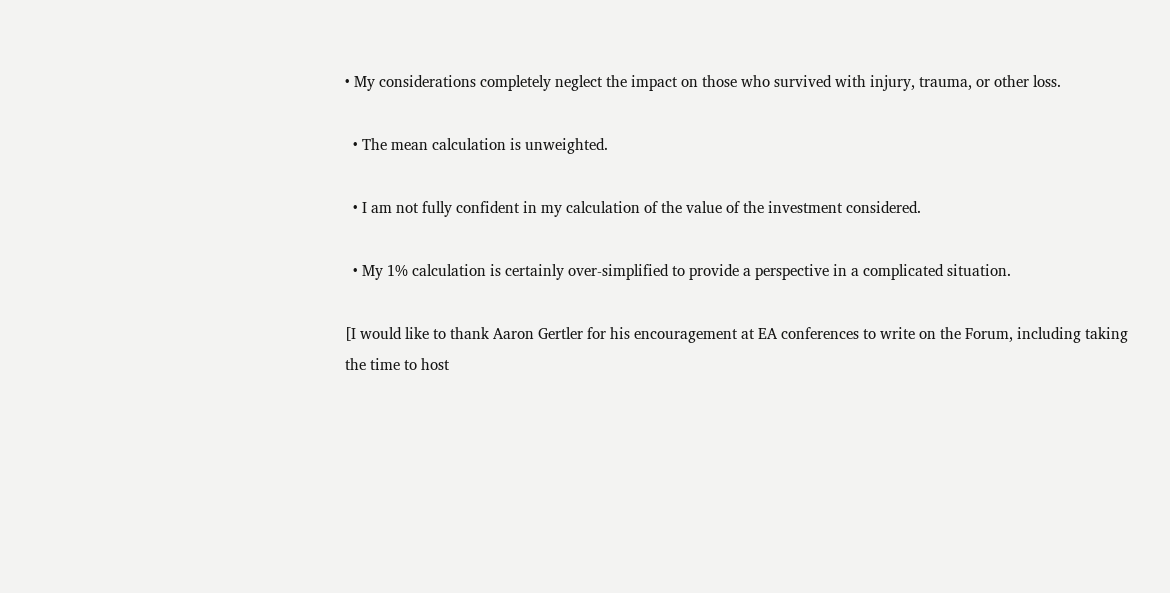• My considerations completely neglect the impact on those who survived with injury, trauma, or other loss.

  • The mean calculation is unweighted.

  • I am not fully confident in my calculation of the value of the investment considered.

  • My 1% calculation is certainly over-simplified to provide a perspective in a complicated situation.

[I would like to thank Aaron Gertler for his encouragement at EA conferences to write on the Forum, including taking the time to host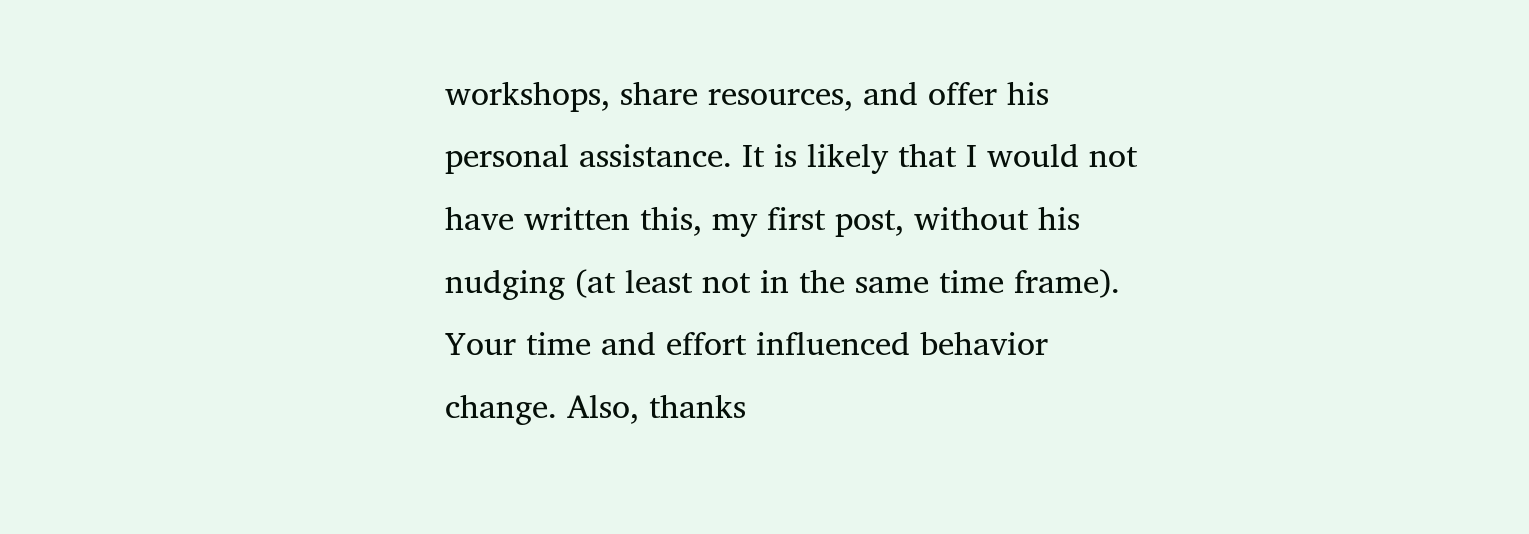workshops, share resources, and offer his personal assistance. It is likely that I would not have written this, my first post, without his nudging (at least not in the same time frame). Your time and effort influenced behavior change. Also, thanks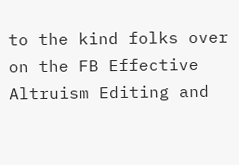to the kind folks over on the FB Effective Altruism Editing and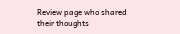Review page who shared their thoughts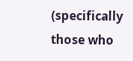(specifically those who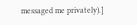messaged me privately).]